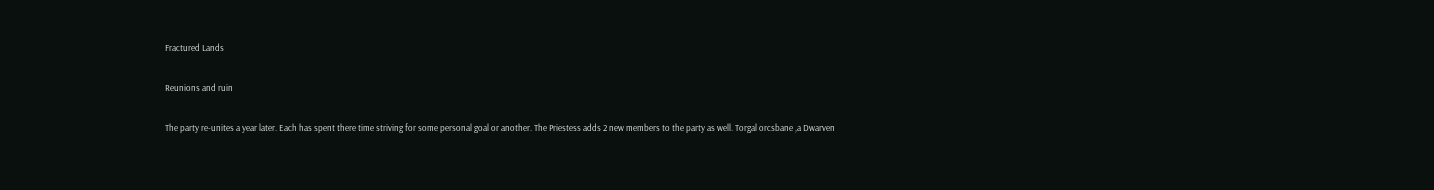Fractured Lands

Reunions and ruin

The party re-unites a year later. Each has spent there time striving for some personal goal or another. The Priestess adds 2 new members to the party as well. Torgal orcsbane ,a Dwarven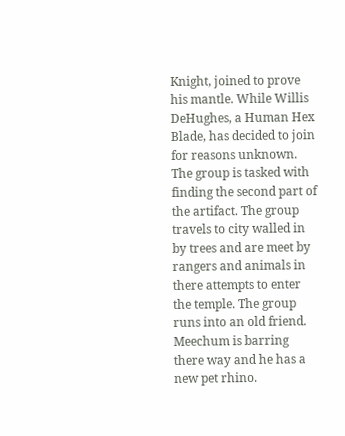Knight, joined to prove his mantle. While Willis DeHughes, a Human Hex Blade, has decided to join for reasons unknown. The group is tasked with finding the second part of the artifact. The group travels to city walled in by trees and are meet by rangers and animals in there attempts to enter the temple. The group runs into an old friend. Meechum is barring there way and he has a new pet rhino.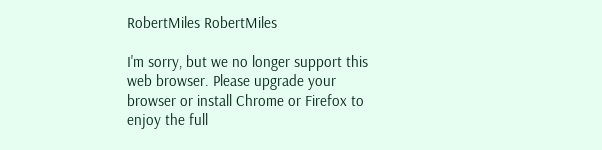RobertMiles RobertMiles

I'm sorry, but we no longer support this web browser. Please upgrade your browser or install Chrome or Firefox to enjoy the full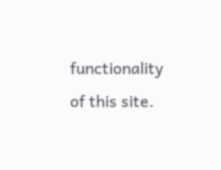functionality of this site.